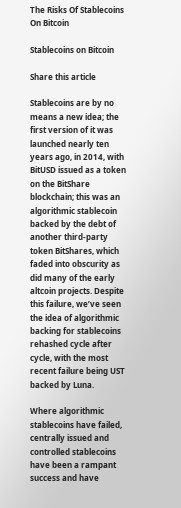The Risks Of Stablecoins On Bitcoin

Stablecoins on Bitcoin

Share this article

Stablecoins are by no means a new idea; the first version of it was launched nearly ten years ago, in 2014, with BitUSD issued as a token on the BitShare blockchain; this was an algorithmic stablecoin backed by the debt of another third-party token BitShares, which faded into obscurity as did many of the early altcoin projects. Despite this failure, we’ve seen the idea of algorithmic backing for stablecoins rehashed cycle after cycle, with the most recent failure being UST backed by Luna.

Where algorithmic stablecoins have failed, centrally issued and controlled stablecoins have been a rampant success and have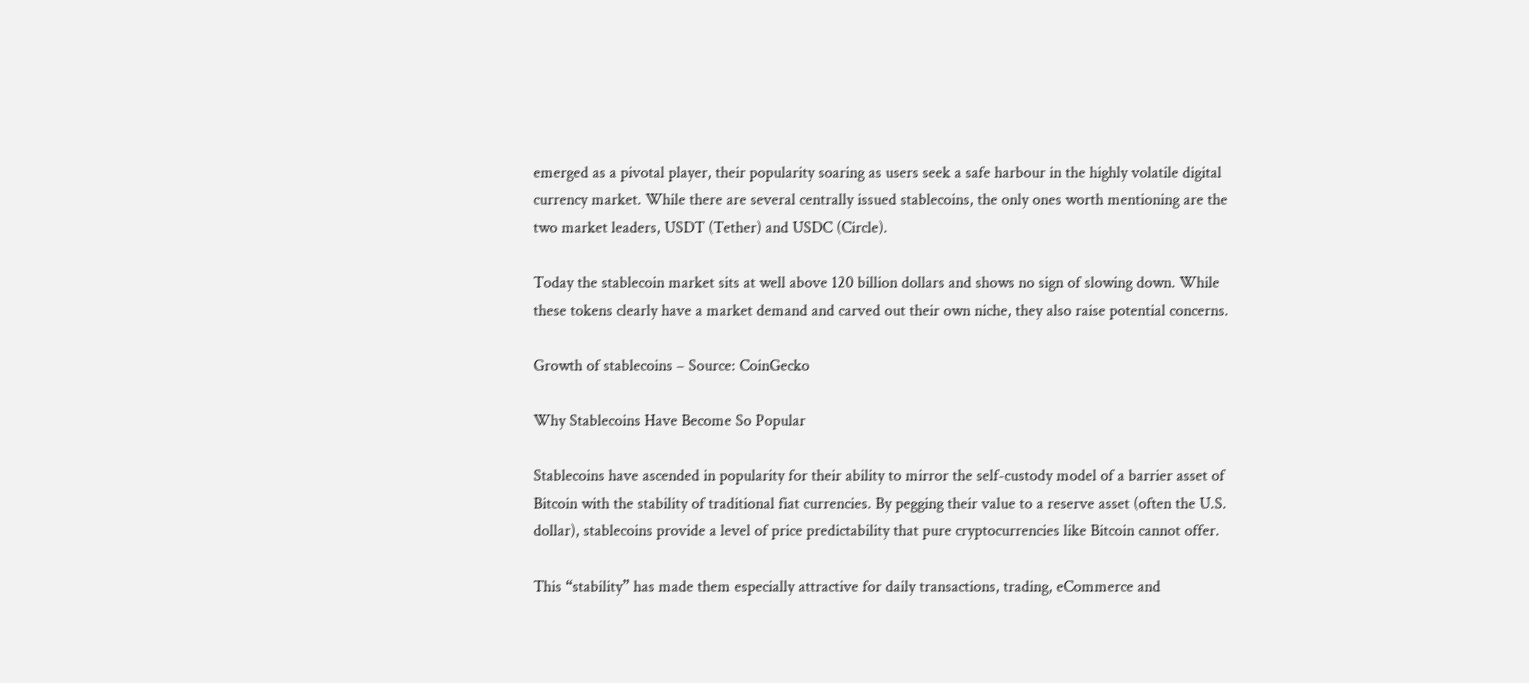emerged as a pivotal player, their popularity soaring as users seek a safe harbour in the highly volatile digital currency market. While there are several centrally issued stablecoins, the only ones worth mentioning are the two market leaders, USDT (Tether) and USDC (Circle).

Today the stablecoin market sits at well above 120 billion dollars and shows no sign of slowing down. While these tokens clearly have a market demand and carved out their own niche, they also raise potential concerns.

Growth of stablecoins – Source: CoinGecko

Why Stablecoins Have Become So Popular

Stablecoins have ascended in popularity for their ability to mirror the self-custody model of a barrier asset of Bitcoin with the stability of traditional fiat currencies. By pegging their value to a reserve asset (often the U.S. dollar), stablecoins provide a level of price predictability that pure cryptocurrencies like Bitcoin cannot offer.

This “stability” has made them especially attractive for daily transactions, trading, eCommerce and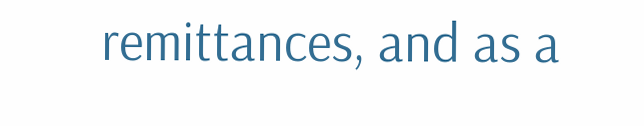remittances, and as a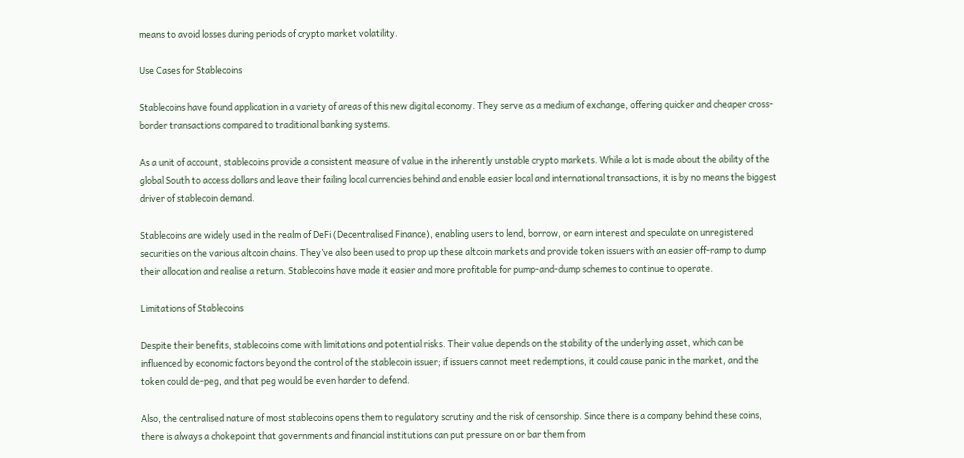means to avoid losses during periods of crypto market volatility.

Use Cases for Stablecoins

Stablecoins have found application in a variety of areas of this new digital economy. They serve as a medium of exchange, offering quicker and cheaper cross-border transactions compared to traditional banking systems.

As a unit of account, stablecoins provide a consistent measure of value in the inherently unstable crypto markets. While a lot is made about the ability of the global South to access dollars and leave their failing local currencies behind and enable easier local and international transactions, it is by no means the biggest driver of stablecoin demand.

Stablecoins are widely used in the realm of DeFi (Decentralised Finance), enabling users to lend, borrow, or earn interest and speculate on unregistered securities on the various altcoin chains. They’ve also been used to prop up these altcoin markets and provide token issuers with an easier off-ramp to dump their allocation and realise a return. Stablecoins have made it easier and more profitable for pump-and-dump schemes to continue to operate.

Limitations of Stablecoins

Despite their benefits, stablecoins come with limitations and potential risks. Their value depends on the stability of the underlying asset, which can be influenced by economic factors beyond the control of the stablecoin issuer; if issuers cannot meet redemptions, it could cause panic in the market, and the token could de-peg, and that peg would be even harder to defend.

Also, the centralised nature of most stablecoins opens them to regulatory scrutiny and the risk of censorship. Since there is a company behind these coins, there is always a chokepoint that governments and financial institutions can put pressure on or bar them from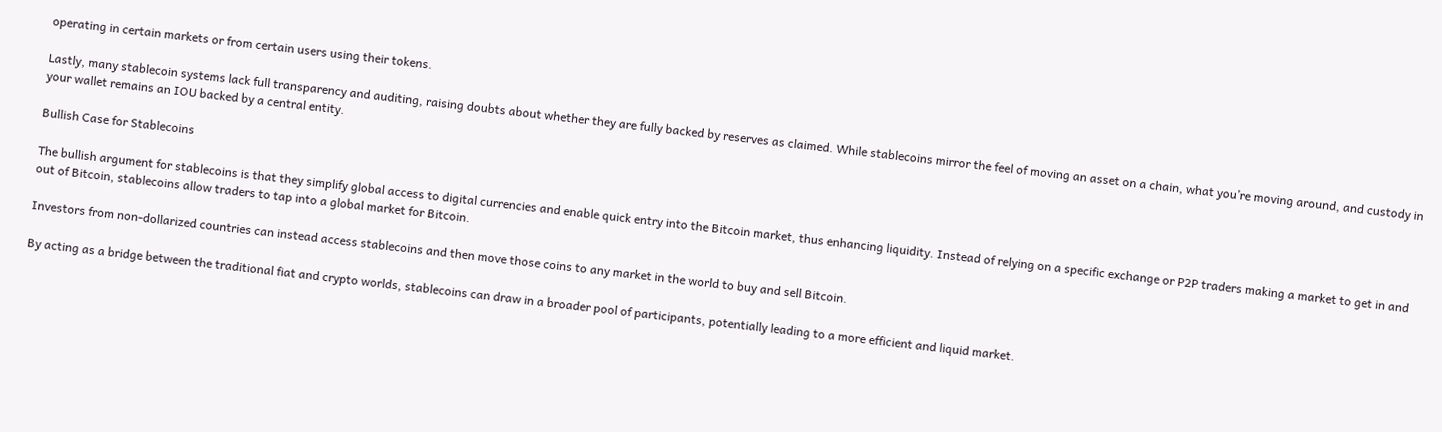operating in certain markets or from certain users using their tokens.

Lastly, many stablecoin systems lack full transparency and auditing, raising doubts about whether they are fully backed by reserves as claimed. While stablecoins mirror the feel of moving an asset on a chain, what you’re moving around, and custody in your wallet remains an IOU backed by a central entity.

Bullish Case for Stablecoins

The bullish argument for stablecoins is that they simplify global access to digital currencies and enable quick entry into the Bitcoin market, thus enhancing liquidity. Instead of relying on a specific exchange or P2P traders making a market to get in and out of Bitcoin, stablecoins allow traders to tap into a global market for Bitcoin.

Investors from non-dollarized countries can instead access stablecoins and then move those coins to any market in the world to buy and sell Bitcoin.

By acting as a bridge between the traditional fiat and crypto worlds, stablecoins can draw in a broader pool of participants, potentially leading to a more efficient and liquid market.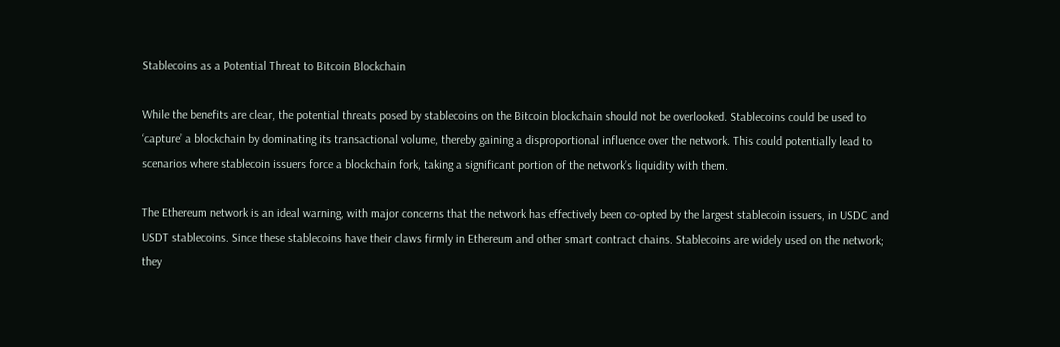Stablecoins as a Potential Threat to Bitcoin Blockchain

While the benefits are clear, the potential threats posed by stablecoins on the Bitcoin blockchain should not be overlooked. Stablecoins could be used to ‘capture’ a blockchain by dominating its transactional volume, thereby gaining a disproportional influence over the network. This could potentially lead to scenarios where stablecoin issuers force a blockchain fork, taking a significant portion of the network’s liquidity with them.

The Ethereum network is an ideal warning, with major concerns that the network has effectively been co-opted by the largest stablecoin issuers, in USDC and USDT stablecoins. Since these stablecoins have their claws firmly in Ethereum and other smart contract chains. Stablecoins are widely used on the network; they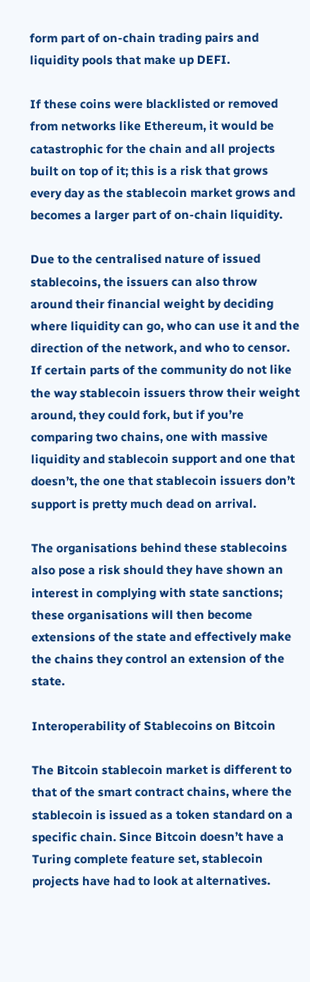form part of on-chain trading pairs and liquidity pools that make up DEFI.

If these coins were blacklisted or removed from networks like Ethereum, it would be catastrophic for the chain and all projects built on top of it; this is a risk that grows every day as the stablecoin market grows and becomes a larger part of on-chain liquidity.

Due to the centralised nature of issued stablecoins, the issuers can also throw around their financial weight by deciding where liquidity can go, who can use it and the direction of the network, and who to censor. If certain parts of the community do not like the way stablecoin issuers throw their weight around, they could fork, but if you’re comparing two chains, one with massive liquidity and stablecoin support and one that doesn’t, the one that stablecoin issuers don’t support is pretty much dead on arrival.

The organisations behind these stablecoins also pose a risk should they have shown an interest in complying with state sanctions; these organisations will then become extensions of the state and effectively make the chains they control an extension of the state.

Interoperability of Stablecoins on Bitcoin

The Bitcoin stablecoin market is different to that of the smart contract chains, where the stablecoin is issued as a token standard on a specific chain. Since Bitcoin doesn’t have a Turing complete feature set, stablecoin projects have had to look at alternatives.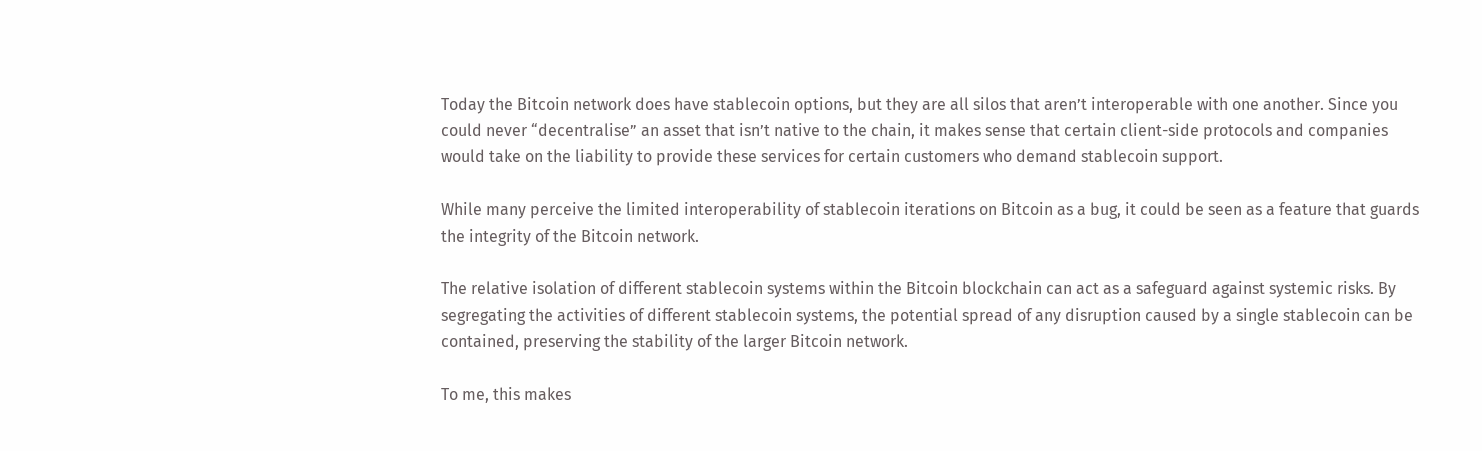Today the Bitcoin network does have stablecoin options, but they are all silos that aren’t interoperable with one another. Since you could never “decentralise” an asset that isn’t native to the chain, it makes sense that certain client-side protocols and companies would take on the liability to provide these services for certain customers who demand stablecoin support.

While many perceive the limited interoperability of stablecoin iterations on Bitcoin as a bug, it could be seen as a feature that guards the integrity of the Bitcoin network.

The relative isolation of different stablecoin systems within the Bitcoin blockchain can act as a safeguard against systemic risks. By segregating the activities of different stablecoin systems, the potential spread of any disruption caused by a single stablecoin can be contained, preserving the stability of the larger Bitcoin network.

To me, this makes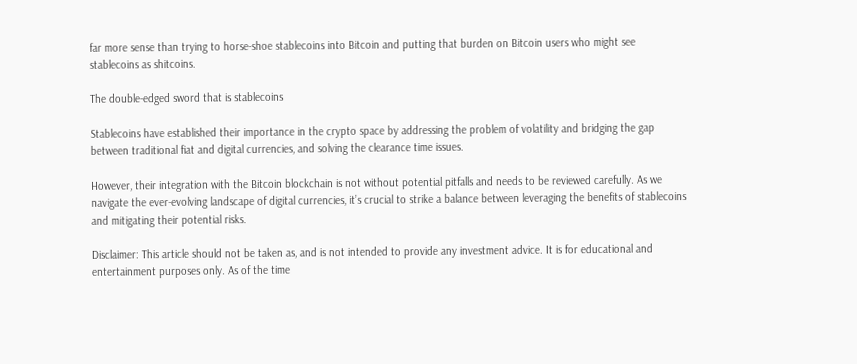far more sense than trying to horse-shoe stablecoins into Bitcoin and putting that burden on Bitcoin users who might see stablecoins as shitcoins.

The double-edged sword that is stablecoins

Stablecoins have established their importance in the crypto space by addressing the problem of volatility and bridging the gap between traditional fiat and digital currencies, and solving the clearance time issues.

However, their integration with the Bitcoin blockchain is not without potential pitfalls and needs to be reviewed carefully. As we navigate the ever-evolving landscape of digital currencies, it’s crucial to strike a balance between leveraging the benefits of stablecoins and mitigating their potential risks.

Disclaimer: This article should not be taken as, and is not intended to provide any investment advice. It is for educational and entertainment purposes only. As of the time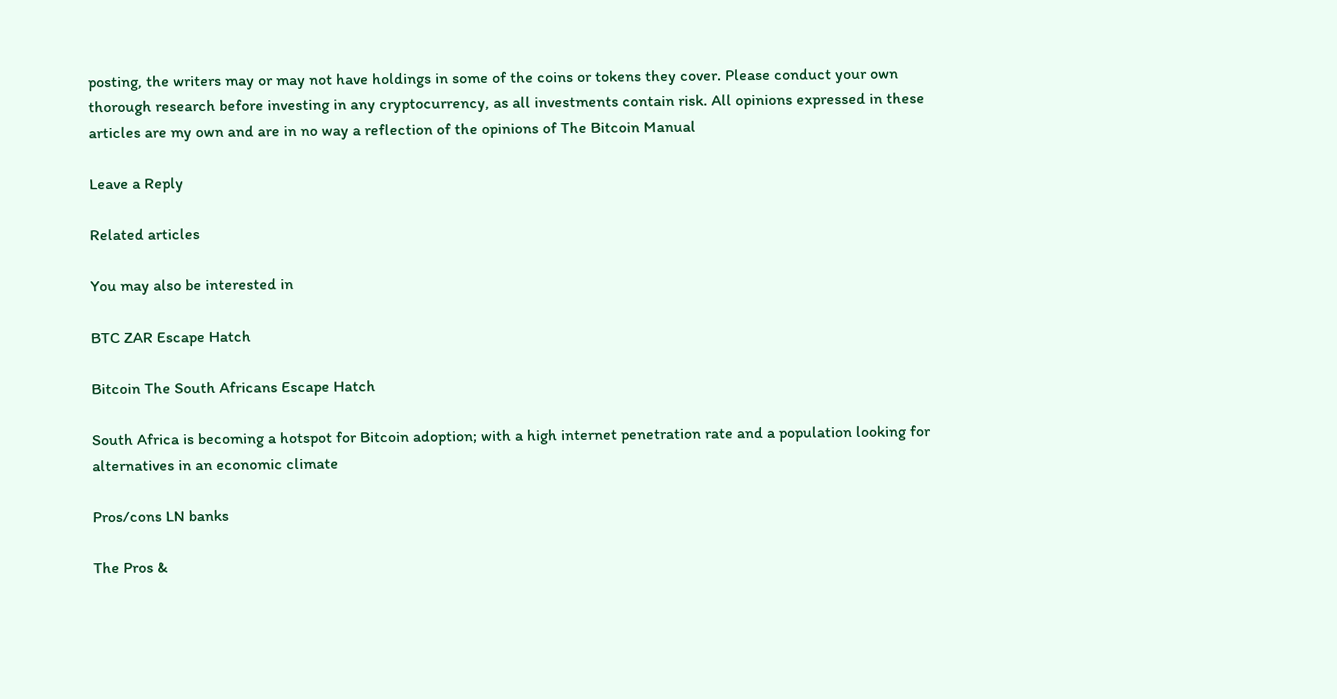posting, the writers may or may not have holdings in some of the coins or tokens they cover. Please conduct your own thorough research before investing in any cryptocurrency, as all investments contain risk. All opinions expressed in these articles are my own and are in no way a reflection of the opinions of The Bitcoin Manual

Leave a Reply

Related articles

You may also be interested in

BTC ZAR Escape Hatch

Bitcoin The South Africans Escape Hatch

South Africa is becoming a hotspot for Bitcoin adoption; with a high internet penetration rate and a population looking for alternatives in an economic climate

Pros/cons LN banks

The Pros &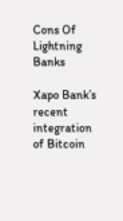Cons Of Lightning Banks

Xapo Bank’s recent integration of Bitcoin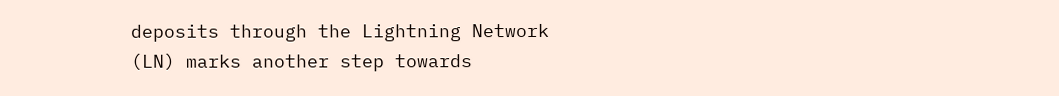deposits through the Lightning Network (LN) marks another step towards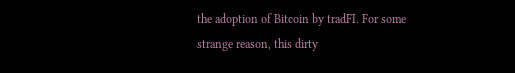the adoption of Bitcoin by tradFI. For some strange reason, this dirty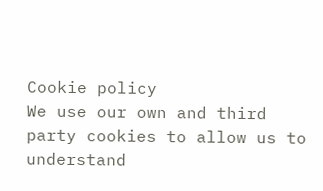Cookie policy
We use our own and third party cookies to allow us to understand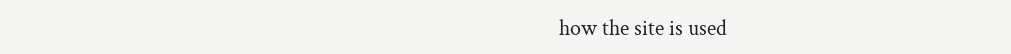how the site is used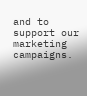and to support our marketing campaigns.